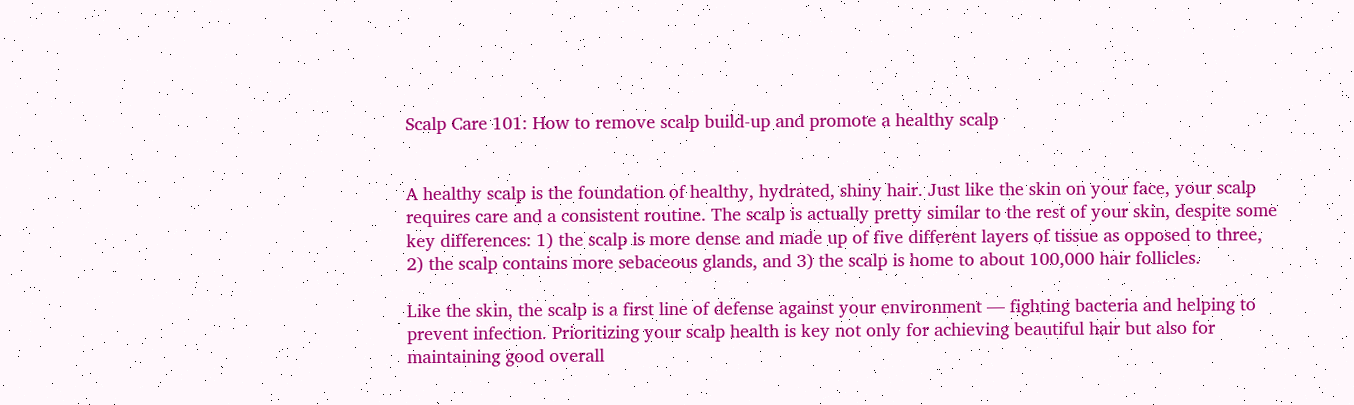Scalp Care 101: How to remove scalp build-up and promote a healthy scalp


A healthy scalp is the foundation of healthy, hydrated, shiny hair. Just like the skin on your face, your scalp requires care and a consistent routine. The scalp is actually pretty similar to the rest of your skin, despite some key differences: 1) the scalp is more dense and made up of five different layers of tissue as opposed to three, 2) the scalp contains more sebaceous glands, and 3) the scalp is home to about 100,000 hair follicles.

Like the skin, the scalp is a first line of defense against your environment — fighting bacteria and helping to prevent infection. Prioritizing your scalp health is key not only for achieving beautiful hair but also for maintaining good overall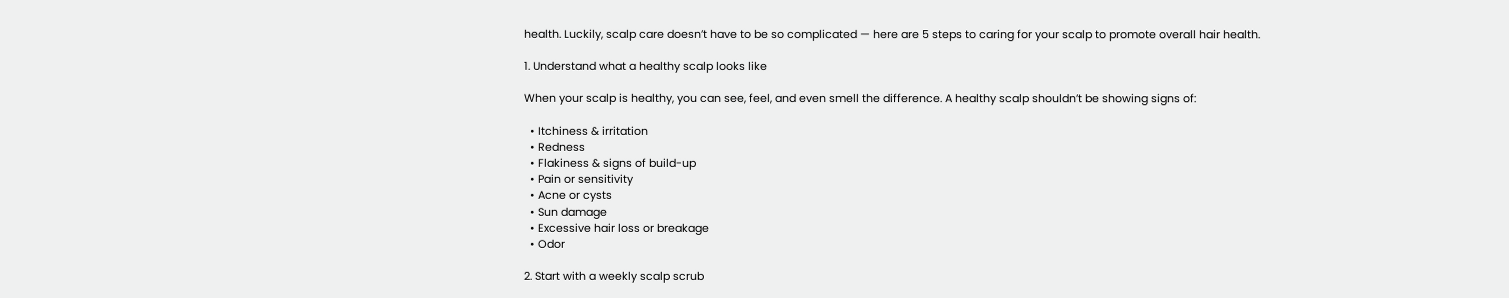health. Luckily, scalp care doesn’t have to be so complicated — here are 5 steps to caring for your scalp to promote overall hair health.

1. Understand what a healthy scalp looks like

When your scalp is healthy, you can see, feel, and even smell the difference. A healthy scalp shouldn’t be showing signs of:

  • Itchiness & irritation
  • Redness
  • Flakiness & signs of build-up
  • Pain or sensitivity
  • Acne or cysts
  • Sun damage
  • Excessive hair loss or breakage
  • Odor

2. Start with a weekly scalp scrub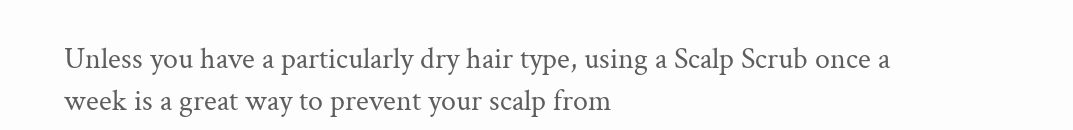Unless you have a particularly dry hair type, using a Scalp Scrub once a week is a great way to prevent your scalp from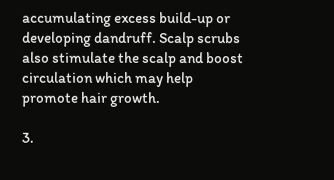accumulating excess build-up or developing dandruff. Scalp scrubs also stimulate the scalp and boost circulation which may help promote hair growth.

3.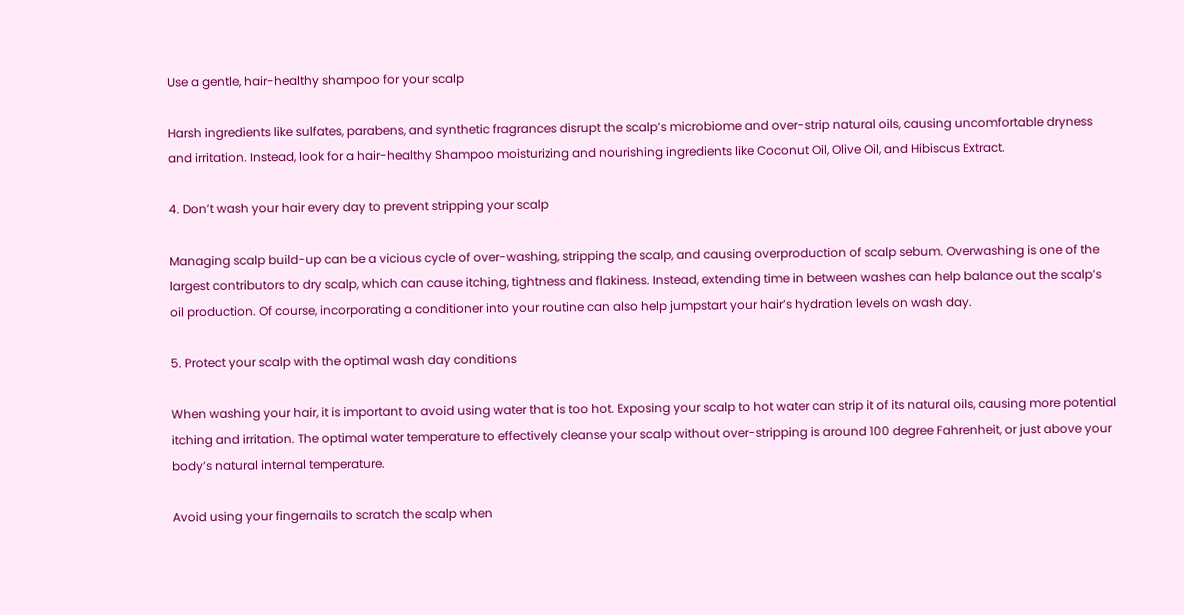Use a gentle, hair-healthy shampoo for your scalp

Harsh ingredients like sulfates, parabens, and synthetic fragrances disrupt the scalp’s microbiome and over-strip natural oils, causing uncomfortable dryness and irritation. Instead, look for a hair-healthy Shampoo moisturizing and nourishing ingredients like Coconut Oil, Olive Oil, and Hibiscus Extract.

4. Don’t wash your hair every day to prevent stripping your scalp

Managing scalp build-up can be a vicious cycle of over-washing, stripping the scalp, and causing overproduction of scalp sebum. Overwashing is one of the largest contributors to dry scalp, which can cause itching, tightness and flakiness. Instead, extending time in between washes can help balance out the scalp’s oil production. Of course, incorporating a conditioner into your routine can also help jumpstart your hair’s hydration levels on wash day.

5. Protect your scalp with the optimal wash day conditions

When washing your hair, it is important to avoid using water that is too hot. Exposing your scalp to hot water can strip it of its natural oils, causing more potential itching and irritation. The optimal water temperature to effectively cleanse your scalp without over-stripping is around 100 degree Fahrenheit, or just above your body’s natural internal temperature.

Avoid using your fingernails to scratch the scalp when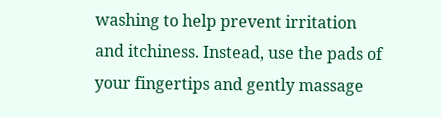washing to help prevent irritation and itchiness. Instead, use the pads of your fingertips and gently massage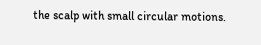the scalp with small circular motions.